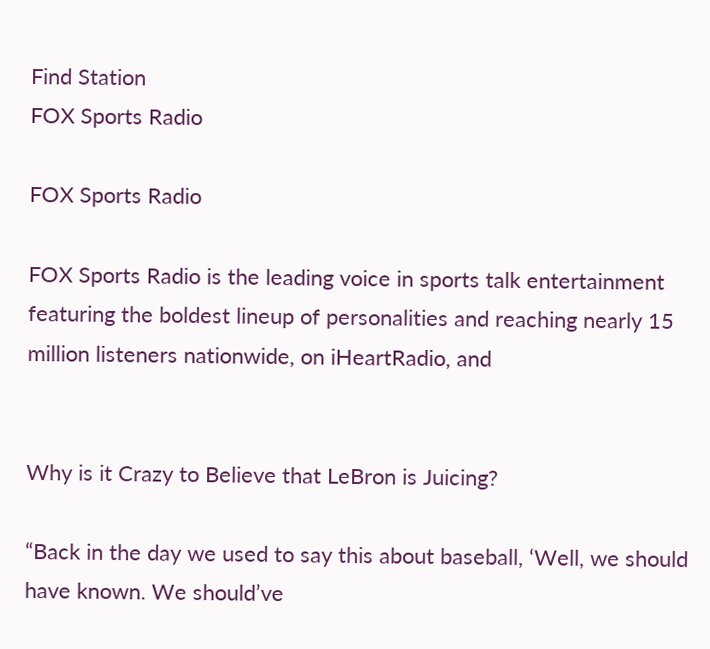Find Station
FOX Sports Radio

FOX Sports Radio

FOX Sports Radio is the leading voice in sports talk entertainment featuring the boldest lineup of personalities and reaching nearly 15 million listeners nationwide, on iHeartRadio, and


Why is it Crazy to Believe that LeBron is Juicing?

“Back in the day we used to say this about baseball, ‘Well, we should have known. We should’ve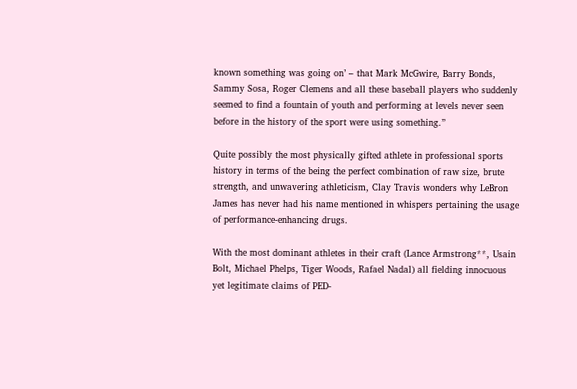known something was going on’ – that Mark McGwire, Barry Bonds, Sammy Sosa, Roger Clemens and all these baseball players who suddenly seemed to find a fountain of youth and performing at levels never seen before in the history of the sport were using something.”

Quite possibly the most physically gifted athlete in professional sports history in terms of the being the perfect combination of raw size, brute strength, and unwavering athleticism, Clay Travis wonders why LeBron James has never had his name mentioned in whispers pertaining the usage of performance-enhancing drugs.

With the most dominant athletes in their craft (Lance Armstrong**, Usain Bolt, Michael Phelps, Tiger Woods, Rafael Nadal) all fielding innocuous yet legitimate claims of PED-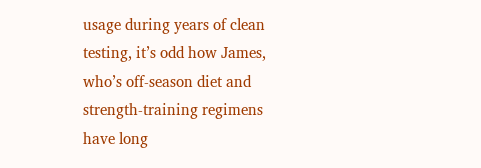usage during years of clean testing, it’s odd how James, who’s off-season diet and strength-training regimens have long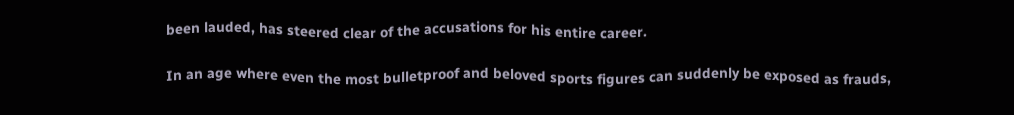been lauded, has steered clear of the accusations for his entire career.

In an age where even the most bulletproof and beloved sports figures can suddenly be exposed as frauds,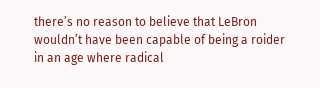there’s no reason to believe that LeBron wouldn’t have been capable of being a roider in an age where radical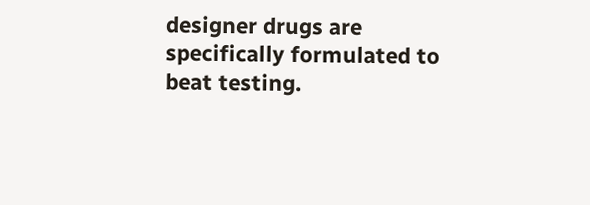designer drugs are specifically formulated to beat testing.